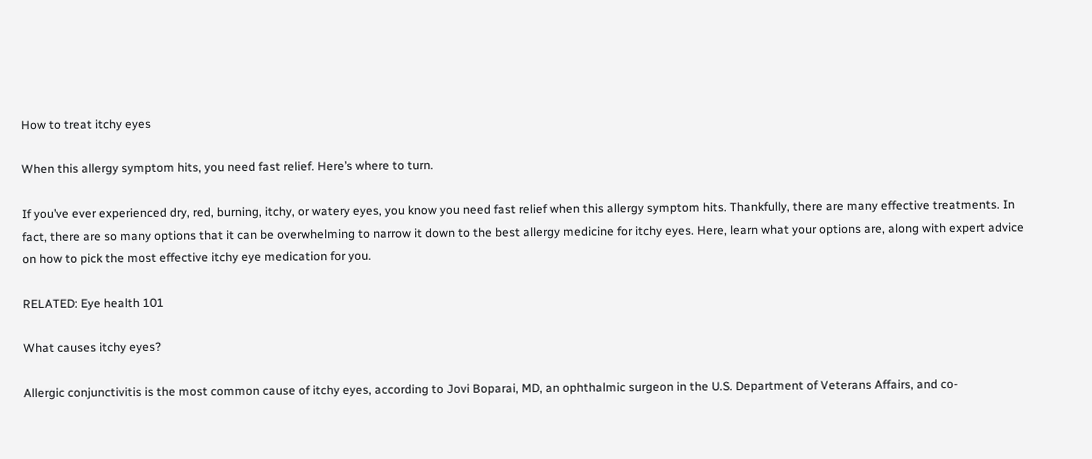How to treat itchy eyes

When this allergy symptom hits, you need fast relief. Here’s where to turn.

If you’ve ever experienced dry, red, burning, itchy, or watery eyes, you know you need fast relief when this allergy symptom hits. Thankfully, there are many effective treatments. In fact, there are so many options that it can be overwhelming to narrow it down to the best allergy medicine for itchy eyes. Here, learn what your options are, along with expert advice on how to pick the most effective itchy eye medication for you.

RELATED: Eye health 101

What causes itchy eyes?

Allergic conjunctivitis is the most common cause of itchy eyes, according to Jovi Boparai, MD, an ophthalmic surgeon in the U.S. Department of Veterans Affairs, and co-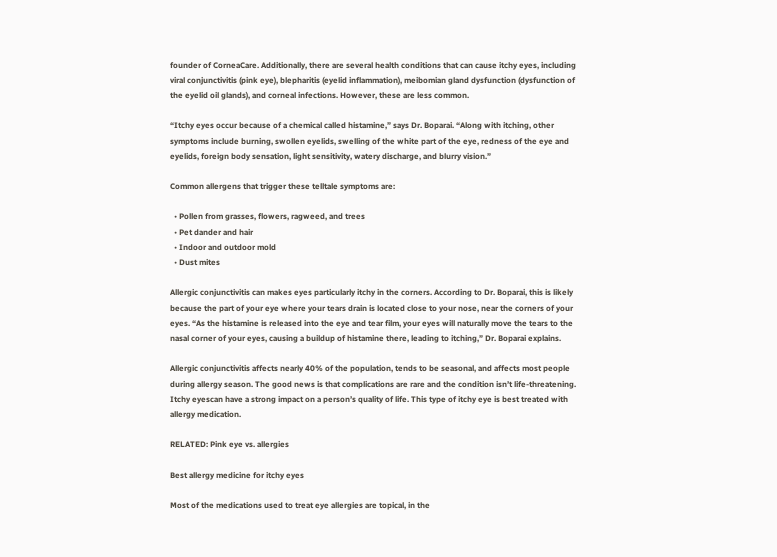founder of CorneaCare. Additionally, there are several health conditions that can cause itchy eyes, including viral conjunctivitis (pink eye), blepharitis (eyelid inflammation), meibomian gland dysfunction (dysfunction of the eyelid oil glands), and corneal infections. However, these are less common.

“Itchy eyes occur because of a chemical called histamine,” says Dr. Boparai. “Along with itching, other symptoms include burning, swollen eyelids, swelling of the white part of the eye, redness of the eye and eyelids, foreign body sensation, light sensitivity, watery discharge, and blurry vision.”

Common allergens that trigger these telltale symptoms are:

  • Pollen from grasses, flowers, ragweed, and trees
  • Pet dander and hair
  • Indoor and outdoor mold
  • Dust mites

Allergic conjunctivitis can makes eyes particularly itchy in the corners. According to Dr. Boparai, this is likely because the part of your eye where your tears drain is located close to your nose, near the corners of your eyes. “As the histamine is released into the eye and tear film, your eyes will naturally move the tears to the nasal corner of your eyes, causing a buildup of histamine there, leading to itching,” Dr. Boparai explains.

Allergic conjunctivitis affects nearly 40% of the population, tends to be seasonal, and affects most people during allergy season. The good news is that complications are rare and the condition isn’t life-threatening. Itchy eyescan have a strong impact on a person’s quality of life. This type of itchy eye is best treated with allergy medication.

RELATED: Pink eye vs. allergies

Best allergy medicine for itchy eyes

Most of the medications used to treat eye allergies are topical, in the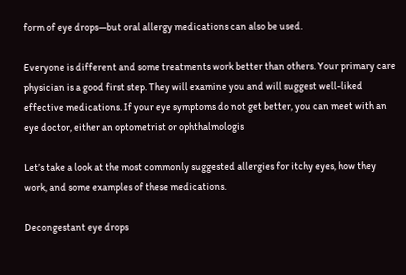form of eye drops—but oral allergy medications can also be used.

Everyone is different and some treatments work better than others. Your primary care physician is a good first step. They will examine you and will suggest well-liked effective medications. If your eye symptoms do not get better, you can meet with an eye doctor, either an optometrist or ophthalmologis

Let’s take a look at the most commonly suggested allergies for itchy eyes, how they work, and some examples of these medications.

Decongestant eye drops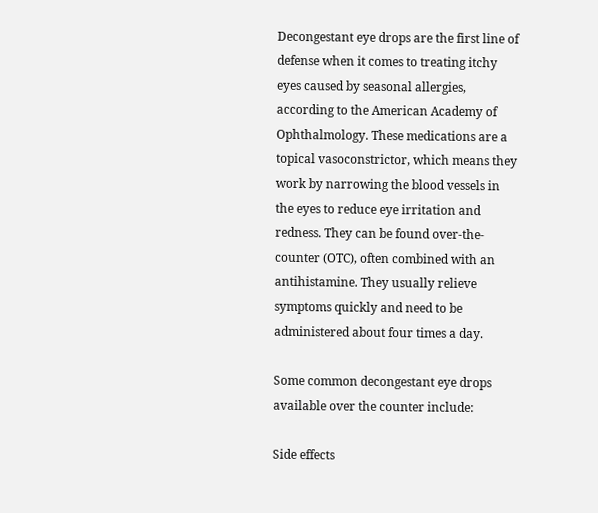Decongestant eye drops are the first line of defense when it comes to treating itchy eyes caused by seasonal allergies, according to the American Academy of Ophthalmology. These medications are a topical vasoconstrictor, which means they work by narrowing the blood vessels in the eyes to reduce eye irritation and redness. They can be found over-the-counter (OTC), often combined with an antihistamine. They usually relieve symptoms quickly and need to be administered about four times a day.

Some common decongestant eye drops available over the counter include:

Side effects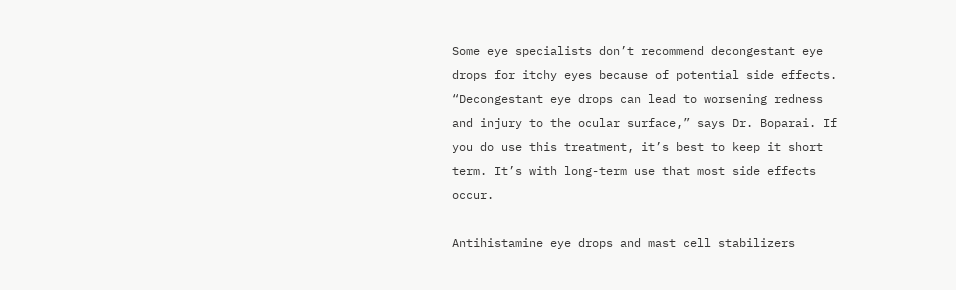Some eye specialists don’t recommend decongestant eye drops for itchy eyes because of potential side effects. “Decongestant eye drops can lead to worsening redness and injury to the ocular surface,” says Dr. Boparai. If you do use this treatment, it’s best to keep it short term. It’s with long-term use that most side effects occur.

Antihistamine eye drops and mast cell stabilizers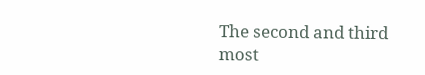The second and third most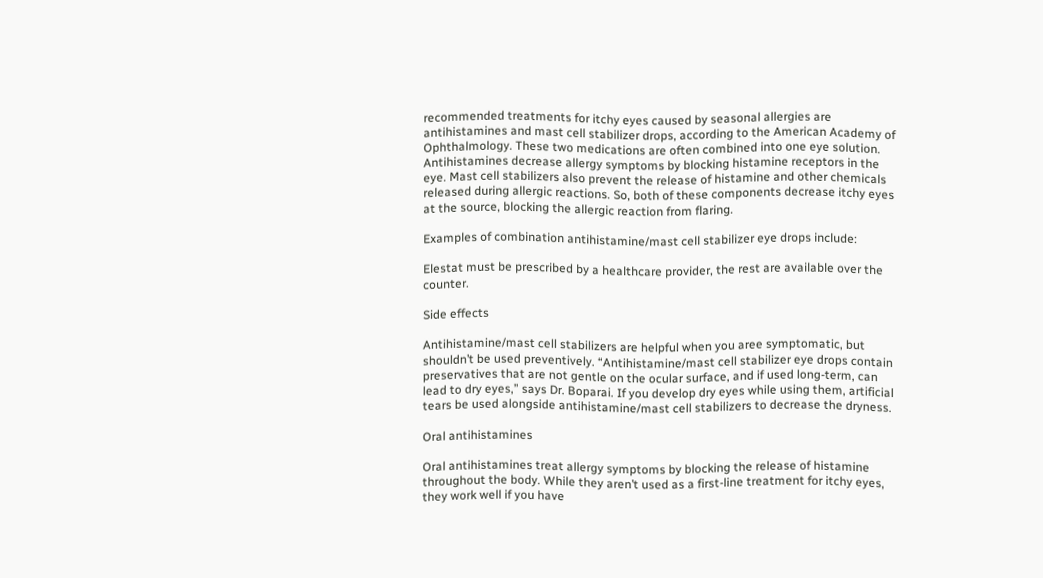recommended treatments for itchy eyes caused by seasonal allergies are antihistamines and mast cell stabilizer drops, according to the American Academy of Ophthalmology. These two medications are often combined into one eye solution. Antihistamines decrease allergy symptoms by blocking histamine receptors in the eye. Mast cell stabilizers also prevent the release of histamine and other chemicals released during allergic reactions. So, both of these components decrease itchy eyes at the source, blocking the allergic reaction from flaring.

Examples of combination antihistamine/mast cell stabilizer eye drops include:

Elestat must be prescribed by a healthcare provider, the rest are available over the counter.

Side effects

Antihistamine/mast cell stabilizers are helpful when you aree symptomatic, but shouldn’t be used preventively. “Antihistamine/mast cell stabilizer eye drops contain preservatives that are not gentle on the ocular surface, and if used long-term, can lead to dry eyes,” says Dr. Boparai. If you develop dry eyes while using them, artificial tears be used alongside antihistamine/mast cell stabilizers to decrease the dryness.

Oral antihistamines

Oral antihistamines treat allergy symptoms by blocking the release of histamine throughout the body. While they aren’t used as a first-line treatment for itchy eyes, they work well if you have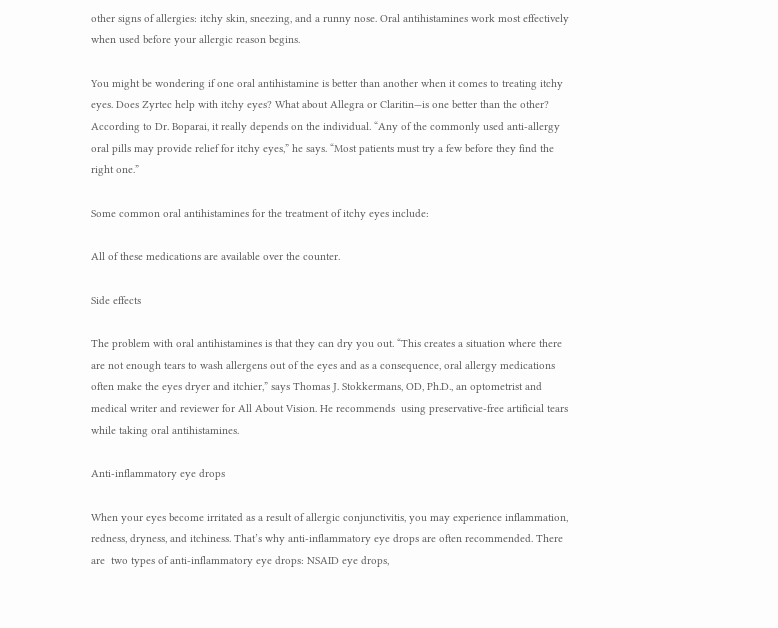other signs of allergies: itchy skin, sneezing, and a runny nose. Oral antihistamines work most effectively when used before your allergic reason begins.

You might be wondering if one oral antihistamine is better than another when it comes to treating itchy eyes. Does Zyrtec help with itchy eyes? What about Allegra or Claritin—is one better than the other? According to Dr. Boparai, it really depends on the individual. “Any of the commonly used anti-allergy oral pills may provide relief for itchy eyes,” he says. “Most patients must try a few before they find the right one.”

Some common oral antihistamines for the treatment of itchy eyes include:

All of these medications are available over the counter.

Side effects

The problem with oral antihistamines is that they can dry you out. “This creates a situation where there are not enough tears to wash allergens out of the eyes and as a consequence, oral allergy medications often make the eyes dryer and itchier,” says Thomas J. Stokkermans, OD, Ph.D., an optometrist and medical writer and reviewer for All About Vision. He recommends  using preservative-free artificial tears while taking oral antihistamines.

Anti-inflammatory eye drops

When your eyes become irritated as a result of allergic conjunctivitis, you may experience inflammation, redness, dryness, and itchiness. That’s why anti-inflammatory eye drops are often recommended. There are  two types of anti-inflammatory eye drops: NSAID eye drops,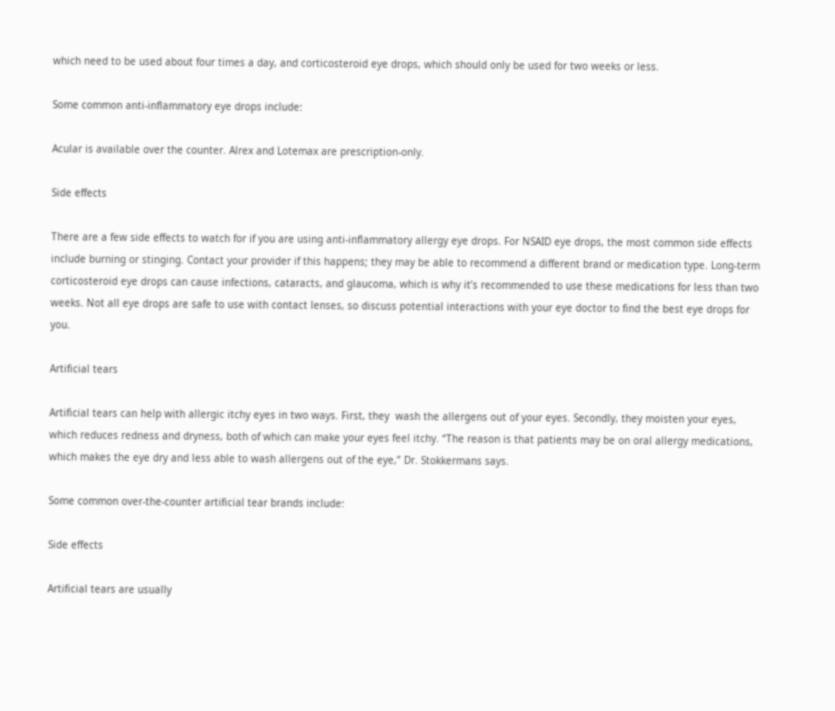which need to be used about four times a day, and corticosteroid eye drops, which should only be used for two weeks or less.

Some common anti-inflammatory eye drops include:

Acular is available over the counter. Alrex and Lotemax are prescription-only.

Side effects

There are a few side effects to watch for if you are using anti-inflammatory allergy eye drops. For NSAID eye drops, the most common side effects include burning or stinging. Contact your provider if this happens; they may be able to recommend a different brand or medication type. Long-term corticosteroid eye drops can cause infections, cataracts, and glaucoma, which is why it’s recommended to use these medications for less than two weeks. Not all eye drops are safe to use with contact lenses, so discuss potential interactions with your eye doctor to find the best eye drops for you.

Artificial tears

Artificial tears can help with allergic itchy eyes in two ways. First, they  wash the allergens out of your eyes. Secondly, they moisten your eyes, which reduces redness and dryness, both of which can make your eyes feel itchy. “The reason is that patients may be on oral allergy medications, which makes the eye dry and less able to wash allergens out of the eye,” Dr. Stokkermans says.

Some common over-the-counter artificial tear brands include:

Side effects

Artificial tears are usually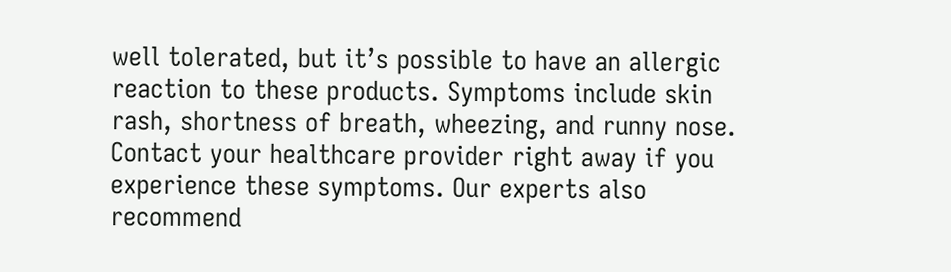well tolerated, but it’s possible to have an allergic reaction to these products. Symptoms include skin rash, shortness of breath, wheezing, and runny nose. Contact your healthcare provider right away if you experience these symptoms. Our experts also recommend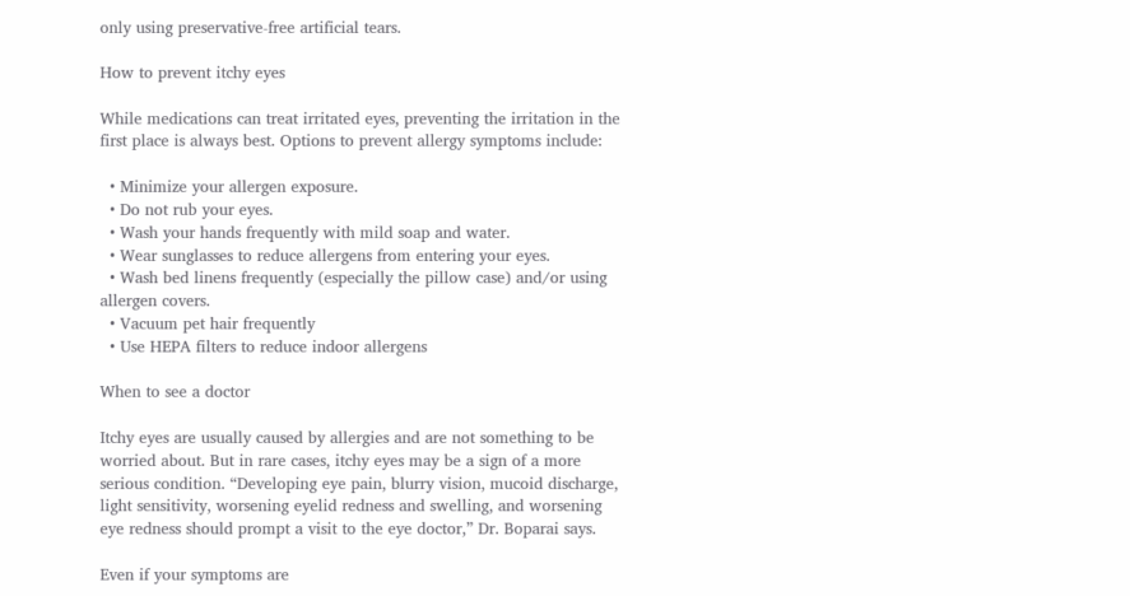only using preservative-free artificial tears.

How to prevent itchy eyes

While medications can treat irritated eyes, preventing the irritation in the first place is always best. Options to prevent allergy symptoms include:

  • Minimize your allergen exposure.
  • Do not rub your eyes.
  • Wash your hands frequently with mild soap and water.
  • Wear sunglasses to reduce allergens from entering your eyes.
  • Wash bed linens frequently (especially the pillow case) and/or using allergen covers.
  • Vacuum pet hair frequently
  • Use HEPA filters to reduce indoor allergens

When to see a doctor

Itchy eyes are usually caused by allergies and are not something to be worried about. But in rare cases, itchy eyes may be a sign of a more serious condition. “Developing eye pain, blurry vision, mucoid discharge, light sensitivity, worsening eyelid redness and swelling, and worsening eye redness should prompt a visit to the eye doctor,” Dr. Boparai says.

Even if your symptoms are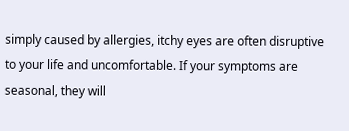simply caused by allergies, itchy eyes are often disruptive to your life and uncomfortable. If your symptoms are seasonal, they will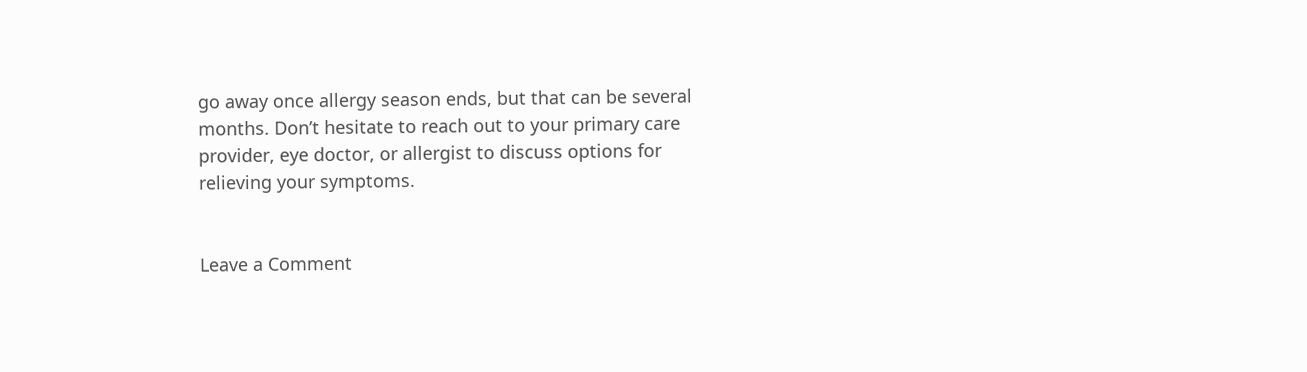go away once allergy season ends, but that can be several months. Don’t hesitate to reach out to your primary care provider, eye doctor, or allergist to discuss options for relieving your symptoms.


Leave a Comment